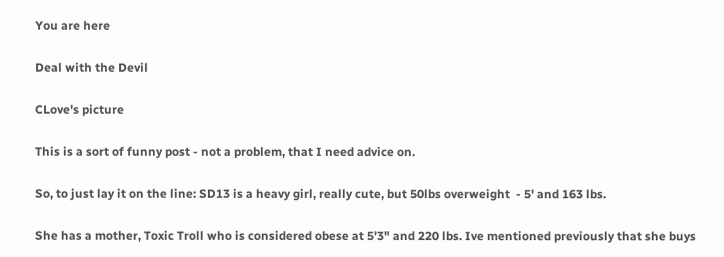You are here

Deal with the Devil

CLove's picture

This is a sort of funny post - not a problem, that I need advice on.

So, to just lay it on the line: SD13 is a heavy girl, really cute, but 50lbs overweight  - 5' and 163 lbs.

She has a mother, Toxic Troll who is considered obese at 5'3" and 220 lbs. Ive mentioned previously that she buys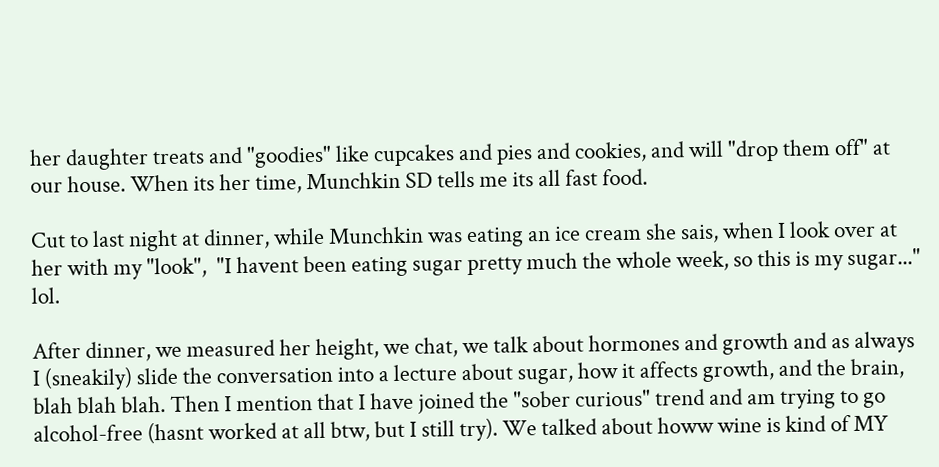her daughter treats and "goodies" like cupcakes and pies and cookies, and will "drop them off" at our house. When its her time, Munchkin SD tells me its all fast food.

Cut to last night at dinner, while Munchkin was eating an ice cream she sais, when I look over at her with my "look",  "I havent been eating sugar pretty much the whole week, so this is my sugar..." lol.

After dinner, we measured her height, we chat, we talk about hormones and growth and as always I (sneakily) slide the conversation into a lecture about sugar, how it affects growth, and the brain, blah blah blah. Then I mention that I have joined the "sober curious" trend and am trying to go alcohol-free (hasnt worked at all btw, but I still try). We talked about howw wine is kind of MY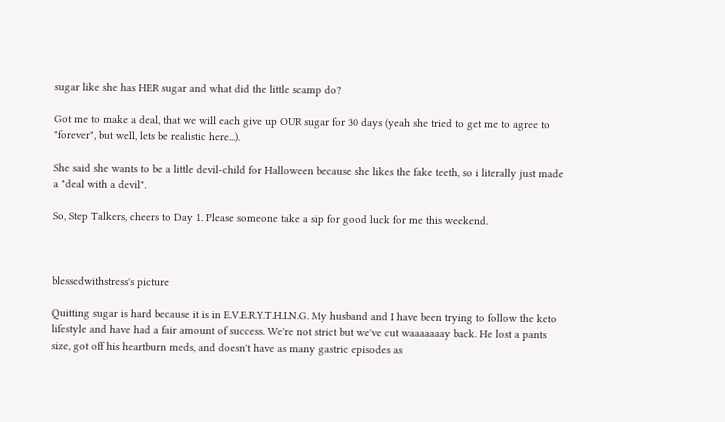sugar like she has HER sugar and what did the little scamp do?

Got me to make a deal, that we will each give up OUR sugar for 30 days (yeah she tried to get me to agree to "forever", but well, lets be realistic here...).

She said she wants to be a little devil-child for Halloween because she likes the fake teeth, so i literally just made a "deal with a devil".

So, Step Talkers, cheers to Day 1. Please someone take a sip for good luck for me this weekend.



blessedwithstress's picture

Quitting sugar is hard because it is in E.V.E.R.Y.T.H.I.N.G. My husband and I have been trying to follow the keto lifestyle and have had a fair amount of success. We're not strict but we've cut waaaaaaay back. He lost a pants size, got off his heartburn meds, and doesn't have as many gastric episodes as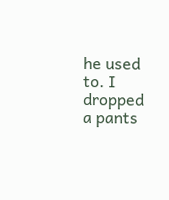he used to. I dropped a pants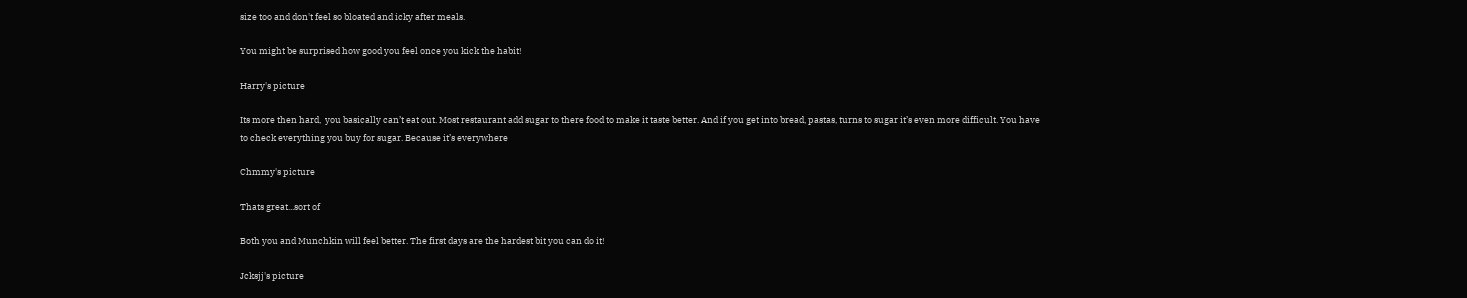size too and don't feel so bloated and icky after meals.

You might be surprised how good you feel once you kick the habit!

Harry's picture

Its more then hard,  you basically can’t eat out. Most restaurant add sugar to there food to make it taste better. And if you get into bread, pastas, turns to sugar it’s even more difficult. You have to check everything you buy for sugar. Because it’s everywhere

Chmmy's picture

Thats great...sort of

Both you and Munchkin will feel better. The first days are the hardest bit you can do it!

Jcksjj's picture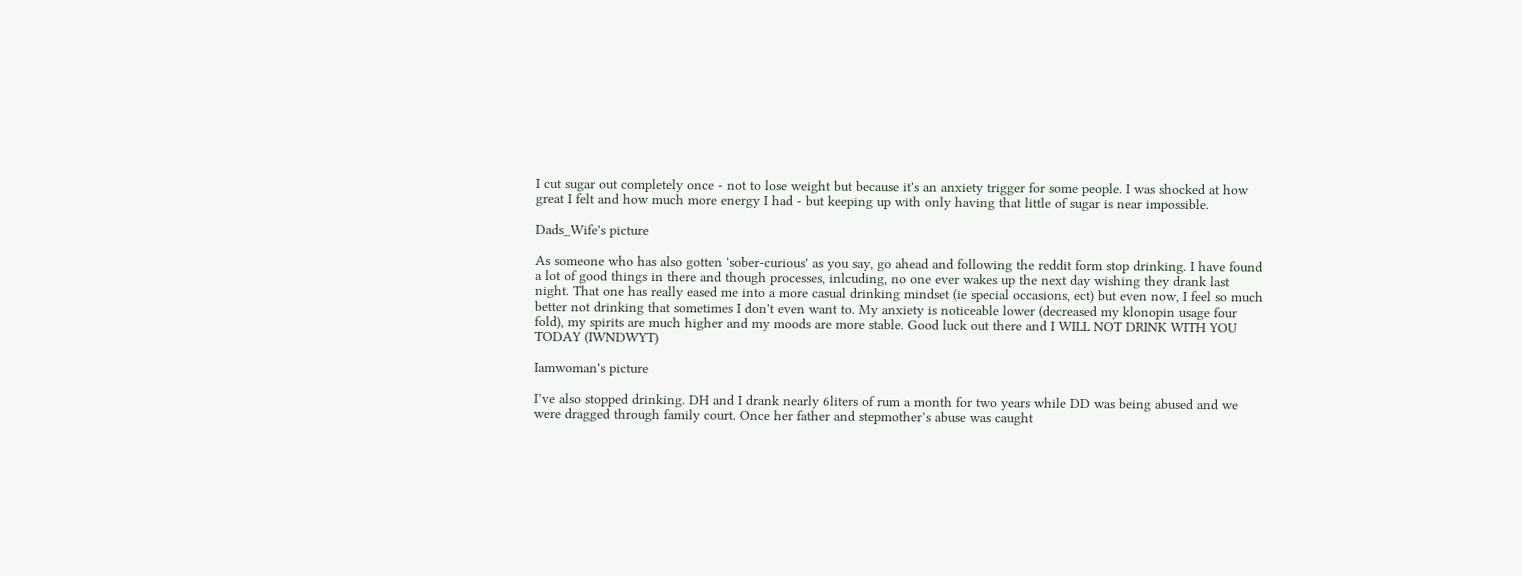I cut sugar out completely once - not to lose weight but because it's an anxiety trigger for some people. I was shocked at how great I felt and how much more energy I had - but keeping up with only having that little of sugar is near impossible.

Dads_Wife's picture

As someone who has also gotten 'sober-curious' as you say, go ahead and following the reddit form stop drinking. I have found a lot of good things in there and though processes, inlcuding, no one ever wakes up the next day wishing they drank last night. That one has really eased me into a more casual drinking mindset (ie special occasions, ect) but even now, I feel so much better not drinking that sometimes I don't even want to. My anxiety is noticeable lower (decreased my klonopin usage four fold), my spirits are much higher and my moods are more stable. Good luck out there and I WILL NOT DRINK WITH YOU TODAY (IWNDWYT)

Iamwoman's picture

I’ve also stopped drinking. DH and I drank nearly 6liters of rum a month for two years while DD was being abused and we were dragged through family court. Once her father and stepmother’s abuse was caught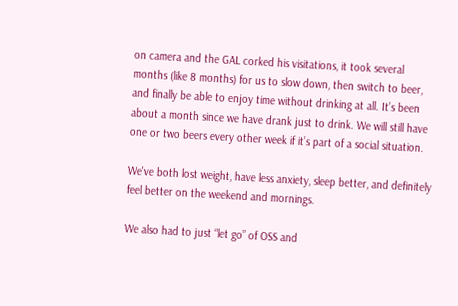on camera and the GAL corked his visitations, it took several months (like 8 months) for us to slow down, then switch to beer, and finally be able to enjoy time without drinking at all. It’s been about a month since we have drank just to drink. We will still have one or two beers every other week if it’s part of a social situation.

We've both lost weight, have less anxiety, sleep better, and definitely feel better on the weekend and mornings.

We also had to just “let go” of OSS and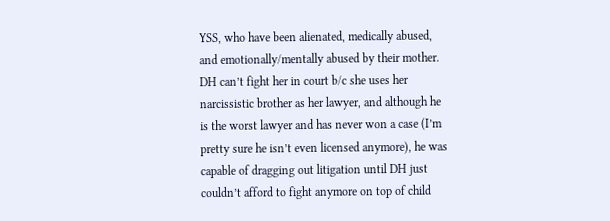YSS, who have been alienated, medically abused, and emotionally/mentally abused by their mother. DH can’t fight her in court b/c she uses her narcissistic brother as her lawyer, and although he is the worst lawyer and has never won a case (I’m pretty sure he isn’t even licensed anymore), he was capable of dragging out litigation until DH just couldn’t afford to fight anymore on top of child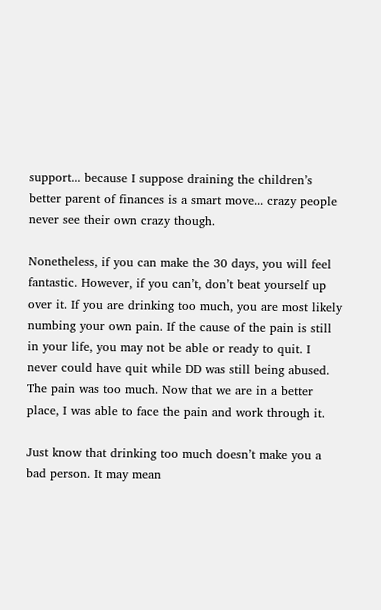support... because I suppose draining the children’s better parent of finances is a smart move... crazy people never see their own crazy though.

Nonetheless, if you can make the 30 days, you will feel fantastic. However, if you can’t, don’t beat yourself up over it. If you are drinking too much, you are most likely numbing your own pain. If the cause of the pain is still in your life, you may not be able or ready to quit. I never could have quit while DD was still being abused. The pain was too much. Now that we are in a better place, I was able to face the pain and work through it.

Just know that drinking too much doesn’t make you a bad person. It may mean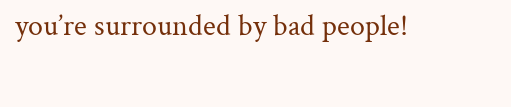you’re surrounded by bad people!